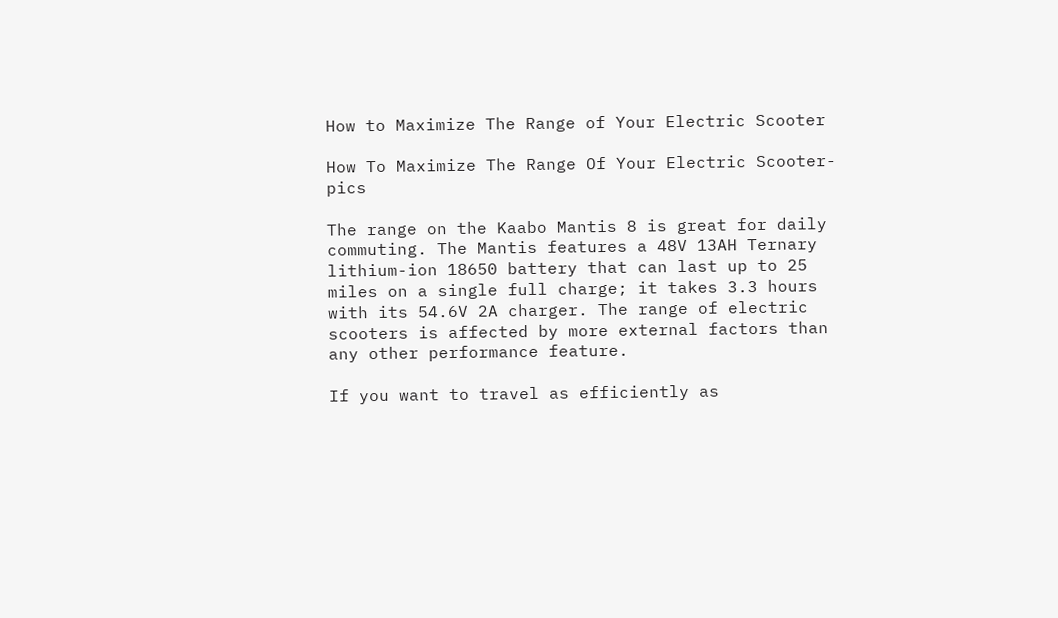How to Maximize The Range of Your Electric Scooter

How To Maximize The Range Of Your Electric Scooter-pics

The range on the Kaabo Mantis 8 is great for daily commuting. The Mantis features a 48V 13AH Ternary lithium-ion 18650 battery that can last up to 25 miles on a single full charge; it takes 3.3 hours with its 54.6V 2A charger. The range of electric scooters is affected by more external factors than any other performance feature.

If you want to travel as efficiently as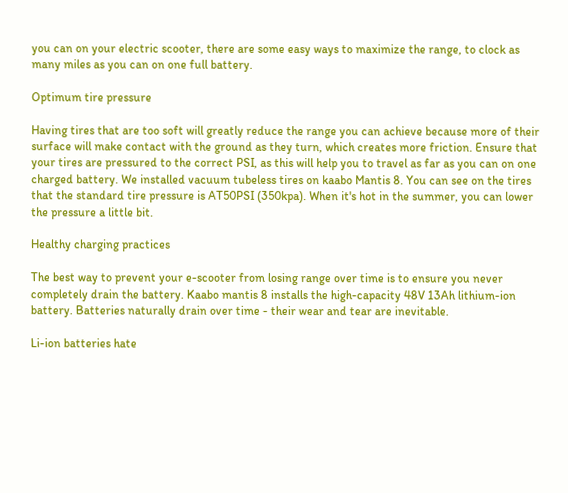you can on your electric scooter, there are some easy ways to maximize the range, to clock as many miles as you can on one full battery.

Optimum tire pressure

Having tires that are too soft will greatly reduce the range you can achieve because more of their surface will make contact with the ground as they turn, which creates more friction. Ensure that your tires are pressured to the correct PSI, as this will help you to travel as far as you can on one charged battery. We installed vacuum tubeless tires on kaabo Mantis 8. You can see on the tires that the standard tire pressure is AT50PSI (350kpa). When it's hot in the summer, you can lower the pressure a little bit.

Healthy charging practices

The best way to prevent your e-scooter from losing range over time is to ensure you never completely drain the battery. Kaabo mantis 8 installs the high-capacity 48V 13Ah lithium-ion battery. Batteries naturally drain over time - their wear and tear are inevitable.

Li-ion batteries hate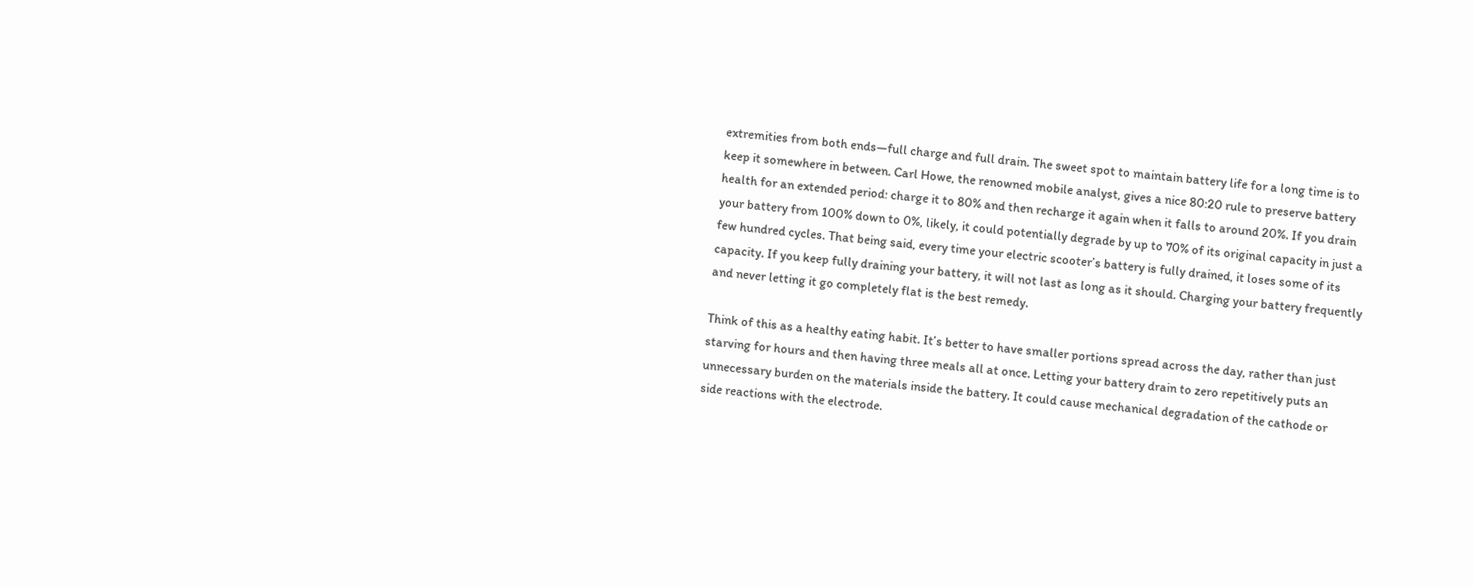extremities from both ends—full charge and full drain. The sweet spot to maintain battery life for a long time is to keep it somewhere in between. Carl Howe, the renowned mobile analyst, gives a nice 80:20 rule to preserve battery health for an extended period: charge it to 80% and then recharge it again when it falls to around 20%. If you drain your battery from 100% down to 0%, likely, it could potentially degrade by up to 70% of its original capacity in just a few hundred cycles. That being said, every time your electric scooter’s battery is fully drained, it loses some of its capacity. If you keep fully draining your battery, it will not last as long as it should. Charging your battery frequently and never letting it go completely flat is the best remedy.

Think of this as a healthy eating habit. It’s better to have smaller portions spread across the day, rather than just starving for hours and then having three meals all at once. Letting your battery drain to zero repetitively puts an unnecessary burden on the materials inside the battery. It could cause mechanical degradation of the cathode or side reactions with the electrode.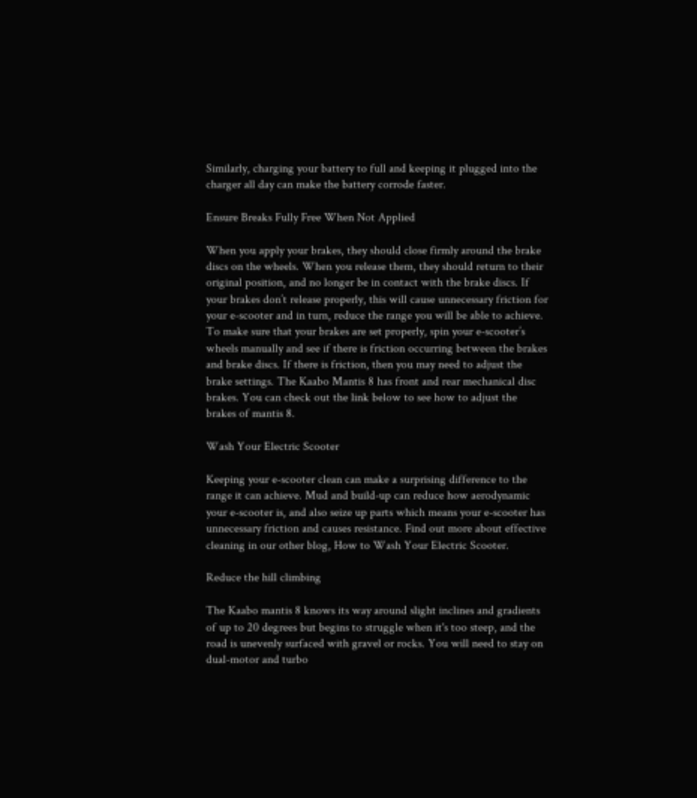Similarly, charging your battery to full and keeping it plugged into the charger all day can make the battery corrode faster.

Ensure Breaks Fully Free When Not Applied

When you apply your brakes, they should close firmly around the brake discs on the wheels. When you release them, they should return to their original position, and no longer be in contact with the brake discs. If your brakes don’t release properly, this will cause unnecessary friction for your e-scooter and in turn, reduce the range you will be able to achieve. To make sure that your brakes are set properly, spin your e-scooter’s wheels manually and see if there is friction occurring between the brakes and brake discs. If there is friction, then you may need to adjust the brake settings. The Kaabo Mantis 8 has front and rear mechanical disc brakes. You can check out the link below to see how to adjust the brakes of mantis 8.

Wash Your Electric Scooter

Keeping your e-scooter clean can make a surprising difference to the range it can achieve. Mud and build-up can reduce how aerodynamic your e-scooter is, and also seize up parts which means your e-scooter has unnecessary friction and causes resistance. Find out more about effective cleaning in our other blog, How to Wash Your Electric Scooter.

Reduce the hill climbing

The Kaabo mantis 8 knows its way around slight inclines and gradients of up to 20 degrees but begins to struggle when it's too steep, and the road is unevenly surfaced with gravel or rocks. You will need to stay on dual-motor and turbo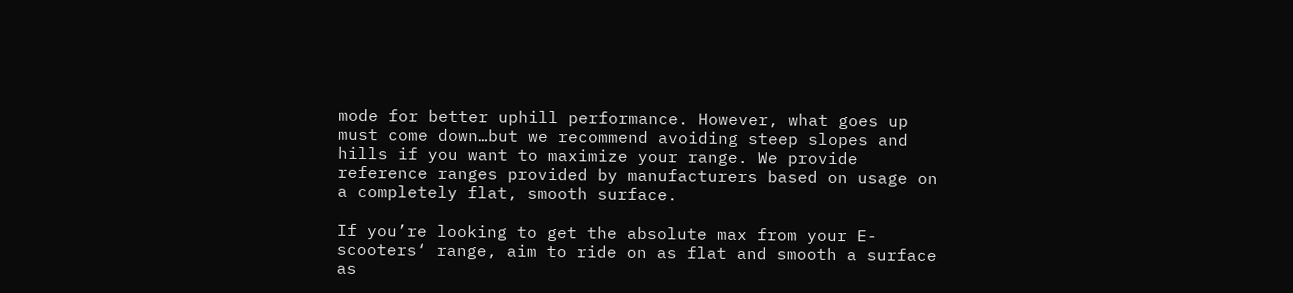mode for better uphill performance. However, what goes up must come down…but we recommend avoiding steep slopes and hills if you want to maximize your range. We provide reference ranges provided by manufacturers based on usage on a completely flat, smooth surface.

If you’re looking to get the absolute max from your E-scooters‘ range, aim to ride on as flat and smooth a surface as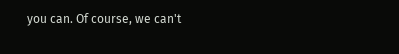you can. Of course, we can't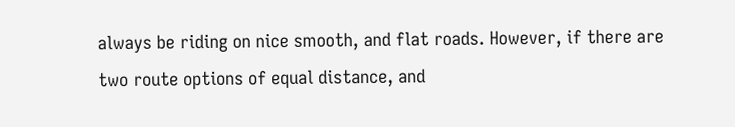always be riding on nice smooth, and flat roads. However, if there are two route options of equal distance, and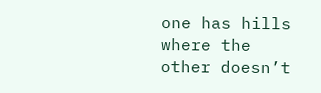one has hills where the other doesn’t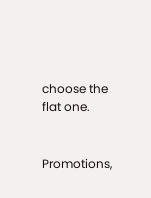choose the flat one.


Promotions,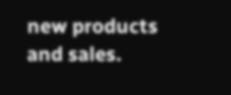new products and sales.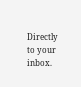Directly to your inbox.